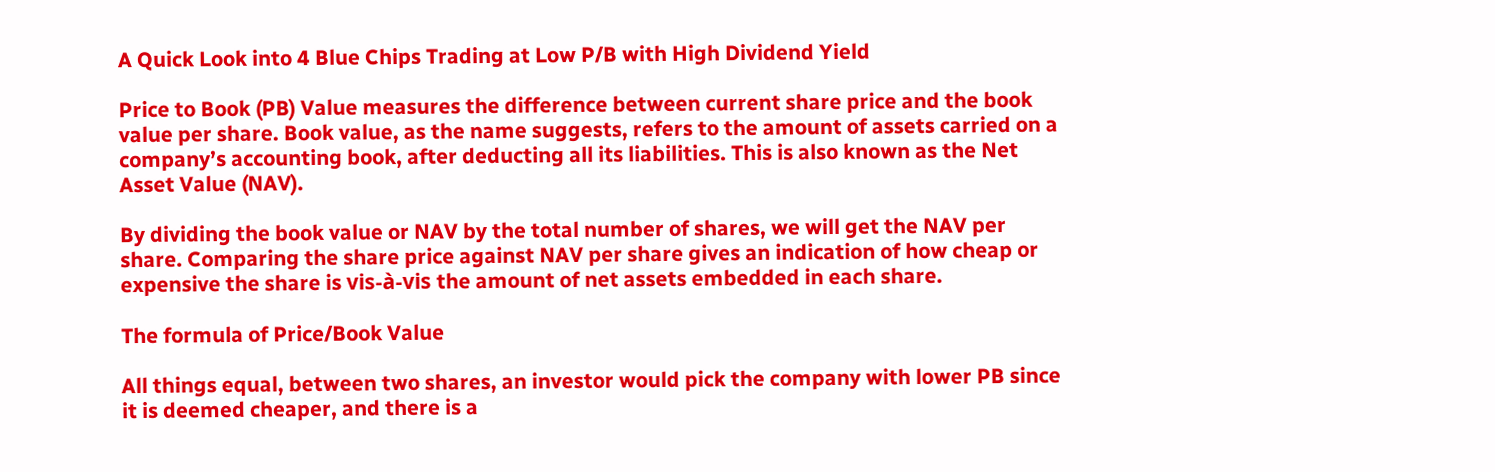A Quick Look into 4 Blue Chips Trading at Low P/B with High Dividend Yield

Price to Book (PB) Value measures the difference between current share price and the book value per share. Book value, as the name suggests, refers to the amount of assets carried on a company’s accounting book, after deducting all its liabilities. This is also known as the Net Asset Value (NAV).

By dividing the book value or NAV by the total number of shares, we will get the NAV per share. Comparing the share price against NAV per share gives an indication of how cheap or expensive the share is vis-à-vis the amount of net assets embedded in each share.

The formula of Price/Book Value

All things equal, between two shares, an investor would pick the company with lower PB since it is deemed cheaper, and there is a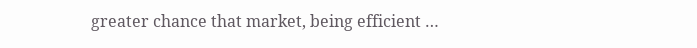greater chance that market, being efficient …